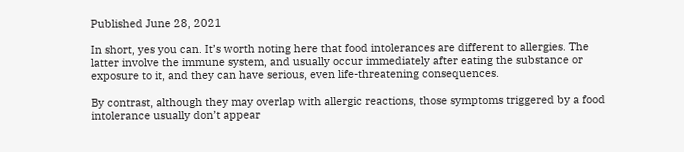Published June 28, 2021

In short, yes you can. It’s worth noting here that food intolerances are different to allergies. The latter involve the immune system, and usually occur immediately after eating the substance or exposure to it, and they can have serious, even life-threatening consequences.

By contrast, although they may overlap with allergic reactions, those symptoms triggered by a food intolerance usually don’t appear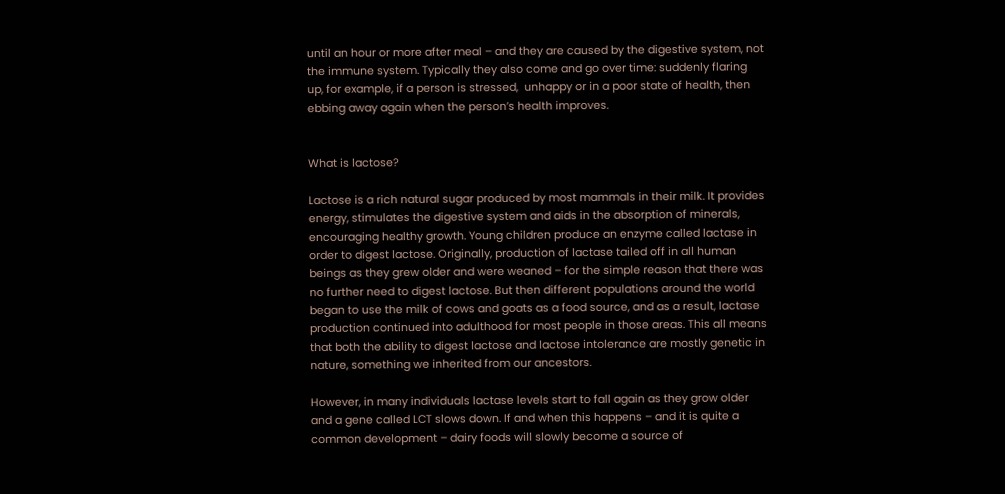until an hour or more after meal – and they are caused by the digestive system, not the immune system. Typically they also come and go over time: suddenly flaring up, for example, if a person is stressed,  unhappy or in a poor state of health, then ebbing away again when the person’s health improves.


What is lactose?

Lactose is a rich natural sugar produced by most mammals in their milk. It provides energy, stimulates the digestive system and aids in the absorption of minerals, encouraging healthy growth. Young children produce an enzyme called lactase in order to digest lactose. Originally, production of lactase tailed off in all human beings as they grew older and were weaned – for the simple reason that there was no further need to digest lactose. But then different populations around the world began to use the milk of cows and goats as a food source, and as a result, lactase production continued into adulthood for most people in those areas. This all means that both the ability to digest lactose and lactose intolerance are mostly genetic in nature, something we inherited from our ancestors.

However, in many individuals lactase levels start to fall again as they grow older and a gene called LCT slows down. If and when this happens – and it is quite a common development – dairy foods will slowly become a source of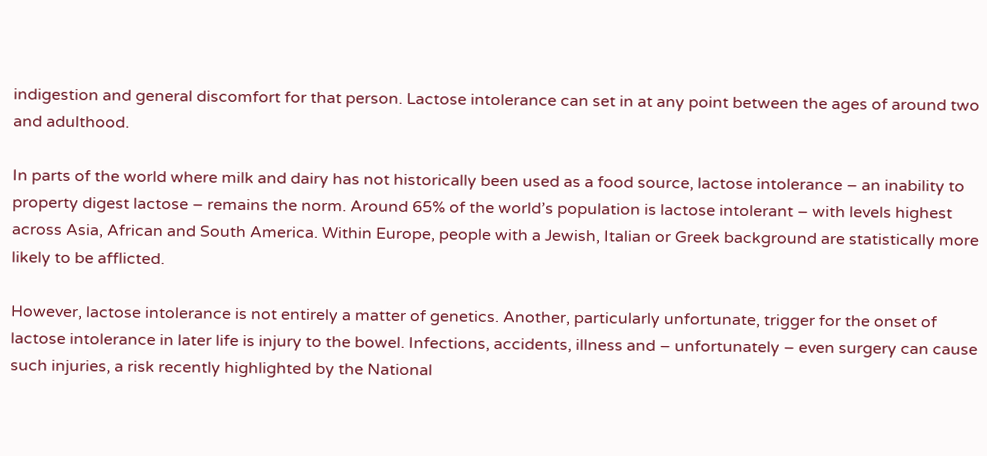indigestion and general discomfort for that person. Lactose intolerance can set in at any point between the ages of around two and adulthood.

In parts of the world where milk and dairy has not historically been used as a food source, lactose intolerance – an inability to property digest lactose – remains the norm. Around 65% of the world’s population is lactose intolerant – with levels highest across Asia, African and South America. Within Europe, people with a Jewish, Italian or Greek background are statistically more likely to be afflicted.

However, lactose intolerance is not entirely a matter of genetics. Another, particularly unfortunate, trigger for the onset of lactose intolerance in later life is injury to the bowel. Infections, accidents, illness and – unfortunately – even surgery can cause such injuries, a risk recently highlighted by the National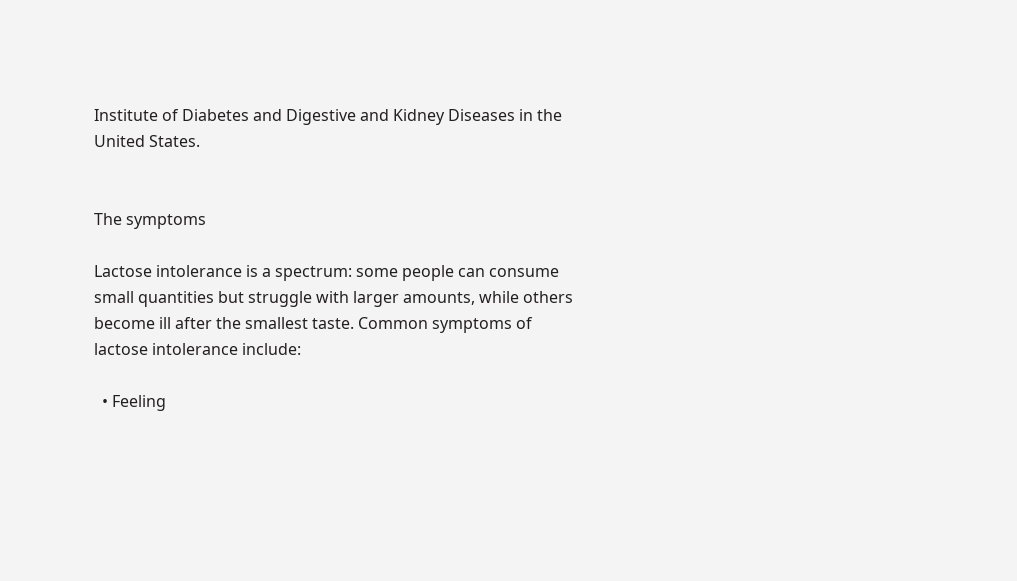Institute of Diabetes and Digestive and Kidney Diseases in the United States.


The symptoms

Lactose intolerance is a spectrum: some people can consume small quantities but struggle with larger amounts, while others become ill after the smallest taste. Common symptoms of lactose intolerance include:

  • Feeling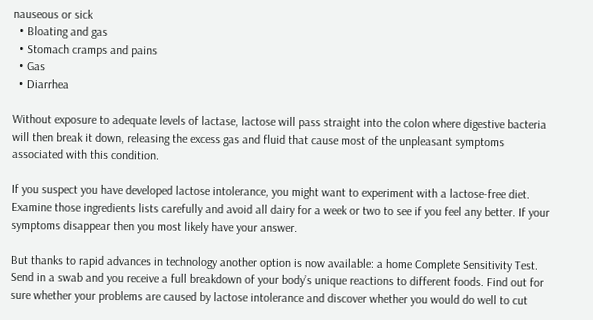nauseous or sick
  • Bloating and gas
  • Stomach cramps and pains
  • Gas
  • Diarrhea

Without exposure to adequate levels of lactase, lactose will pass straight into the colon where digestive bacteria will then break it down, releasing the excess gas and fluid that cause most of the unpleasant symptoms associated with this condition.

If you suspect you have developed lactose intolerance, you might want to experiment with a lactose-free diet. Examine those ingredients lists carefully and avoid all dairy for a week or two to see if you feel any better. If your symptoms disappear then you most likely have your answer.

But thanks to rapid advances in technology another option is now available: a home Complete Sensitivity Test. Send in a swab and you receive a full breakdown of your body’s unique reactions to different foods. Find out for sure whether your problems are caused by lactose intolerance and discover whether you would do well to cut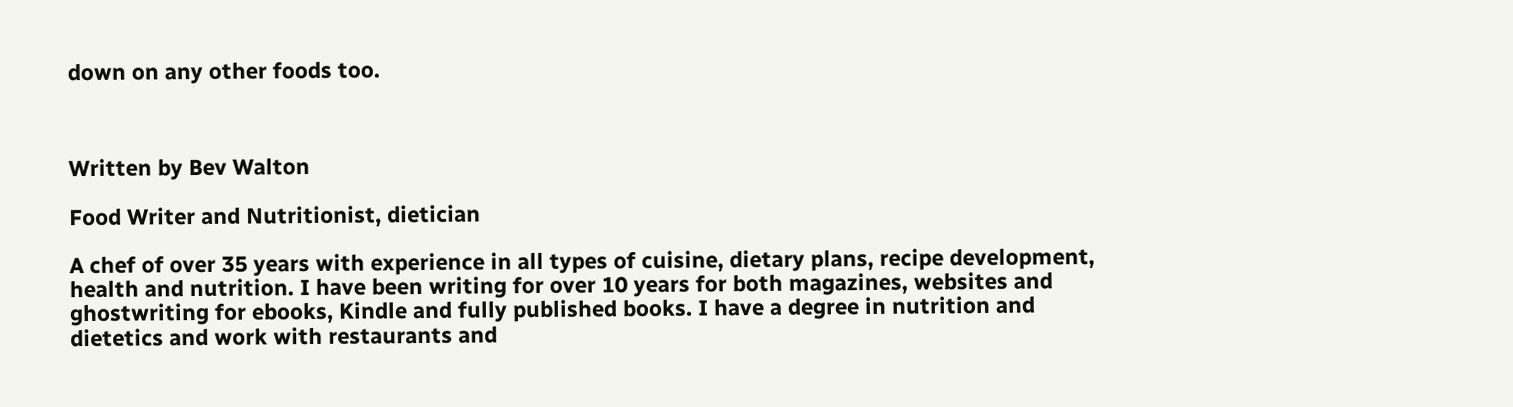down on any other foods too.



Written by Bev Walton

Food Writer and Nutritionist, dietician

A chef of over 35 years with experience in all types of cuisine, dietary plans, recipe development, health and nutrition. I have been writing for over 10 years for both magazines, websites and ghostwriting for ebooks, Kindle and fully published books. I have a degree in nutrition and dietetics and work with restaurants and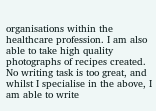organisations within the healthcare profession. I am also able to take high quality photographs of recipes created. No writing task is too great, and whilst I specialise in the above, I am able to write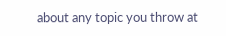about any topic you throw at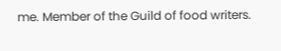me. Member of the Guild of food writers.